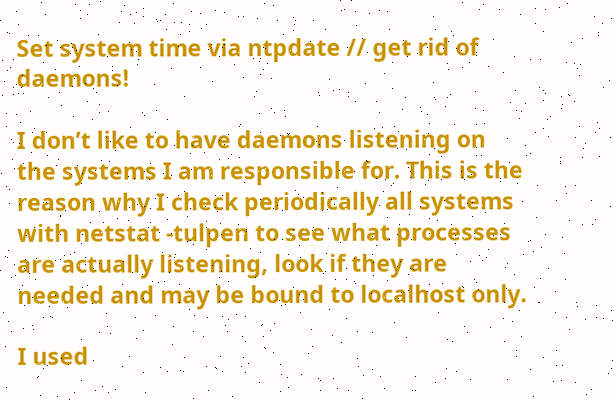Set system time via ntpdate // get rid of daemons!

I don’t like to have daemons listening on the systems I am responsible for. This is the reason why I check periodically all systems with netstat -tulpen to see what processes are actually listening, look if they are needed and may be bound to localhost only.

I used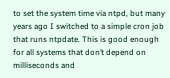to set the system time via ntpd, but many years ago I switched to a simple cron job that runs ntpdate. This is good enough for all systems that don’t depend on milliseconds and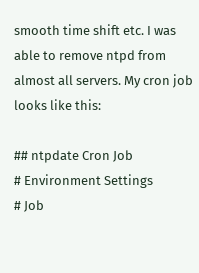smooth time shift etc. I was able to remove ntpd from almost all servers. My cron job looks like this:

## ntpdate Cron Job
# Environment Settings
# Job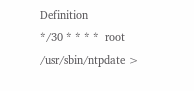Definition
*/30 * * * *  root  /usr/sbin/ntpdate >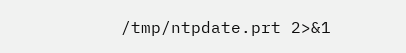/tmp/ntpdate.prt 2>&1